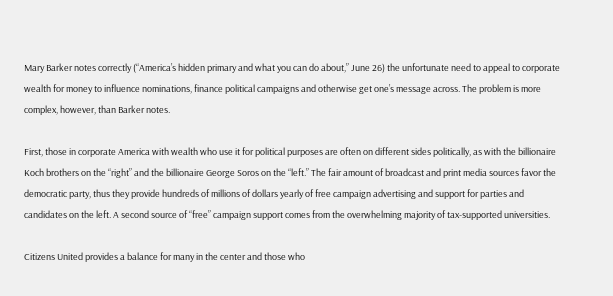Mary Barker notes correctly (“America’s hidden primary and what you can do about,” June 26) the unfortunate need to appeal to corporate wealth for money to influence nominations, finance political campaigns and otherwise get one’s message across. The problem is more complex, however, than Barker notes.

First, those in corporate America with wealth who use it for political purposes are often on different sides politically, as with the billionaire Koch brothers on the “right” and the billionaire George Soros on the “left.” The fair amount of broadcast and print media sources favor the democratic party, thus they provide hundreds of millions of dollars yearly of free campaign advertising and support for parties and candidates on the left. A second source of “free” campaign support comes from the overwhelming majority of tax-supported universities.

Citizens United provides a balance for many in the center and those who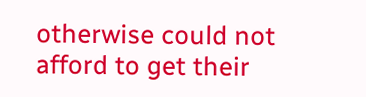otherwise could not afford to get their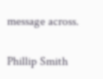message across.

Phillip Smith